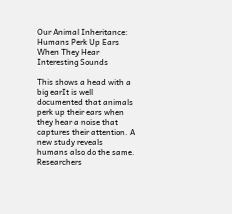Our Animal Inheritance: Humans Perk Up Ears When They Hear Interesting Sounds

This shows a head with a big earIt is well documented that animals perk up their ears when they hear a noise that captures their attention. A new study reveals humans also do the same. Researchers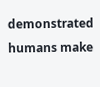demonstrated humans make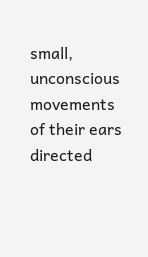small, unconscious movements of their ears directed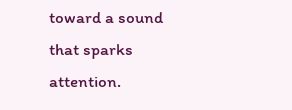toward a sound that sparks attention.